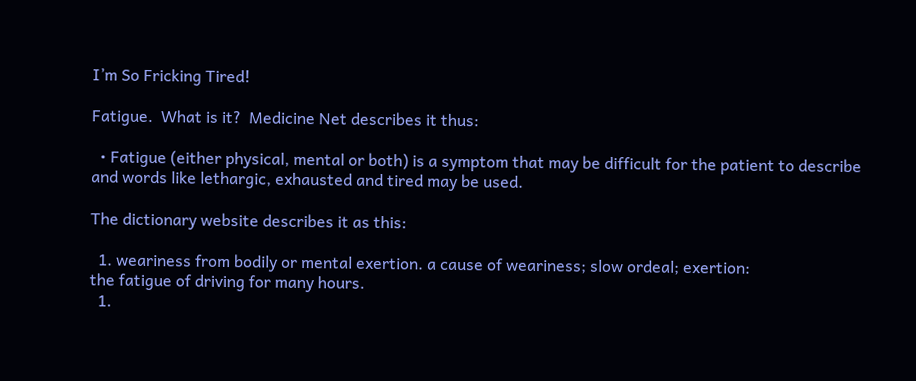I’m So Fricking Tired!

Fatigue.  What is it?  Medicine Net describes it thus:

  • Fatigue (either physical, mental or both) is a symptom that may be difficult for the patient to describe and words like lethargic, exhausted and tired may be used.

The dictionary website describes it as this:

  1. weariness from bodily or mental exertion. a cause of weariness; slow ordeal; exertion:
the fatigue of driving for many hours.
  1.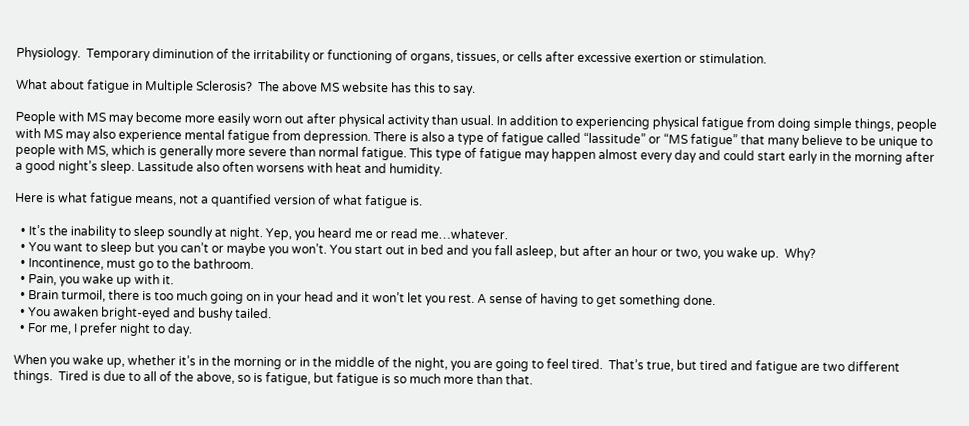Physiology.  Temporary diminution of the irritability or functioning of organs, tissues, or cells after excessive exertion or stimulation.

What about fatigue in Multiple Sclerosis?  The above MS website has this to say.

People with MS may become more easily worn out after physical activity than usual. In addition to experiencing physical fatigue from doing simple things, people with MS may also experience mental fatigue from depression. There is also a type of fatigue called “lassitude” or “MS fatigue” that many believe to be unique to people with MS, which is generally more severe than normal fatigue. This type of fatigue may happen almost every day and could start early in the morning after a good night’s sleep. Lassitude also often worsens with heat and humidity.

Here is what fatigue means, not a quantified version of what fatigue is.

  • It’s the inability to sleep soundly at night. Yep, you heard me or read me…whatever.
  • You want to sleep but you can’t or maybe you won’t. You start out in bed and you fall asleep, but after an hour or two, you wake up.  Why?
  • Incontinence, must go to the bathroom.
  • Pain, you wake up with it.
  • Brain turmoil, there is too much going on in your head and it won’t let you rest. A sense of having to get something done.
  • You awaken bright-eyed and bushy tailed.
  • For me, I prefer night to day.

When you wake up, whether it’s in the morning or in the middle of the night, you are going to feel tired.  That’s true, but tired and fatigue are two different things.  Tired is due to all of the above, so is fatigue, but fatigue is so much more than that.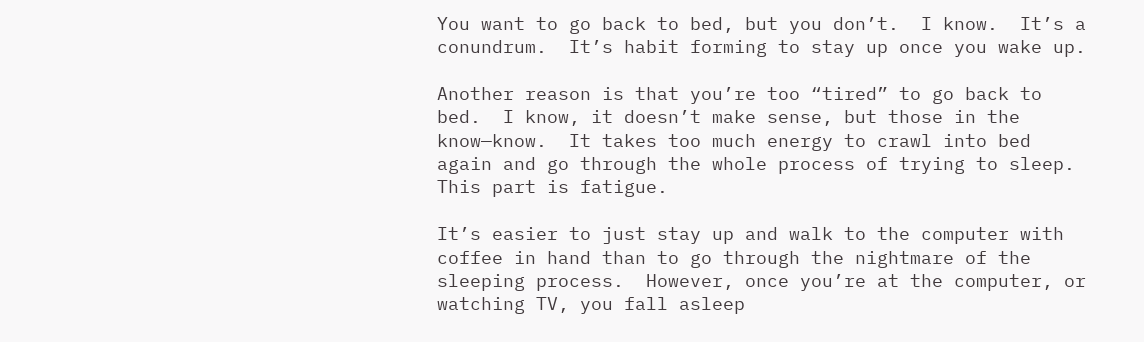You want to go back to bed, but you don’t.  I know.  It’s a conundrum.  It’s habit forming to stay up once you wake up.

Another reason is that you’re too “tired” to go back to bed.  I know, it doesn’t make sense, but those in the know—know.  It takes too much energy to crawl into bed again and go through the whole process of trying to sleep.  This part is fatigue.

It’s easier to just stay up and walk to the computer with coffee in hand than to go through the nightmare of the sleeping process.  However, once you’re at the computer, or watching TV, you fall asleep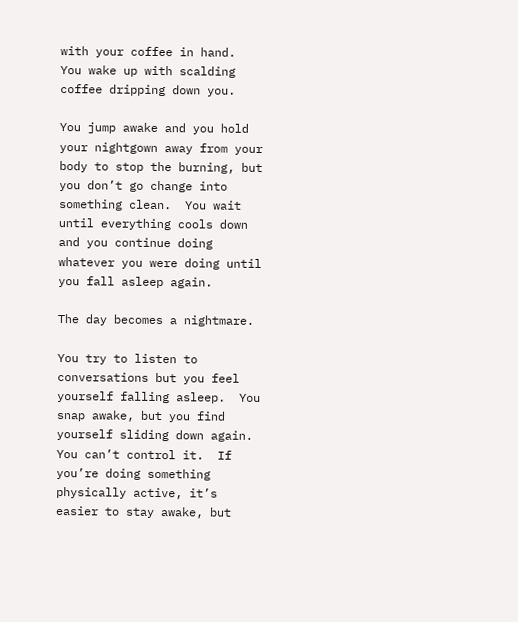with your coffee in hand.  You wake up with scalding coffee dripping down you.

You jump awake and you hold your nightgown away from your body to stop the burning, but you don’t go change into something clean.  You wait until everything cools down and you continue doing whatever you were doing until you fall asleep again.

The day becomes a nightmare.

You try to listen to conversations but you feel yourself falling asleep.  You snap awake, but you find yourself sliding down again.  You can’t control it.  If you’re doing something physically active, it’s easier to stay awake, but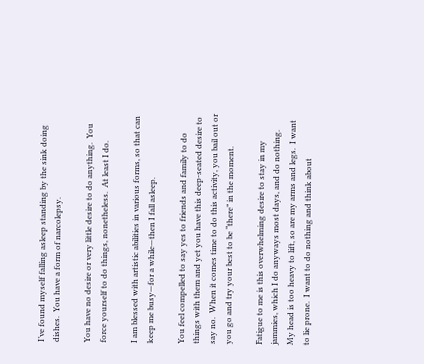I’ve found myself falling asleep standing by the sink doing dishes.  You have a form of narcolepsy.

You have no desire or very little desire to do anything.  You force yourself to do things, nonetheless.  At least I do.

I am blessed with artistic abilities in various forms, so that can keep me busy—for a while—then I fall asleep.

You feel compelled to say yes to friends and family to do things with them and yet you have this deep-seated desire to say no.  When it comes time to do this activity, you bail out or you go and try your best to be “there” in the moment.

Fatigue to me is this overwhelming desire to stay in my jammies, which I do anyways most days, and do nothing.  My head is too heavy to lift, so are my arms and legs.  I want to lie prone.  I want to do nothing and think about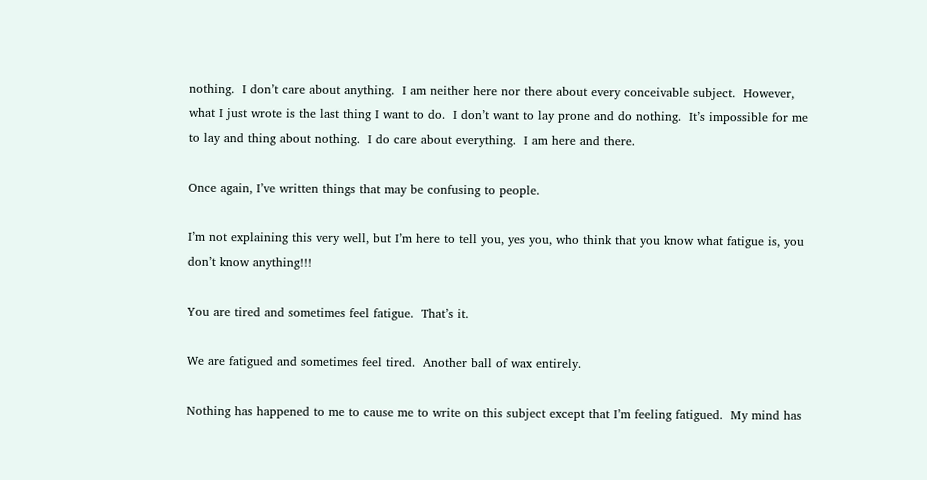nothing.  I don’t care about anything.  I am neither here nor there about every conceivable subject.  However, what I just wrote is the last thing I want to do.  I don’t want to lay prone and do nothing.  It’s impossible for me to lay and thing about nothing.  I do care about everything.  I am here and there.

Once again, I’ve written things that may be confusing to people.

I’m not explaining this very well, but I’m here to tell you, yes you, who think that you know what fatigue is, you don’t know anything!!!

You are tired and sometimes feel fatigue.  That’s it.

We are fatigued and sometimes feel tired.  Another ball of wax entirely.

Nothing has happened to me to cause me to write on this subject except that I’m feeling fatigued.  My mind has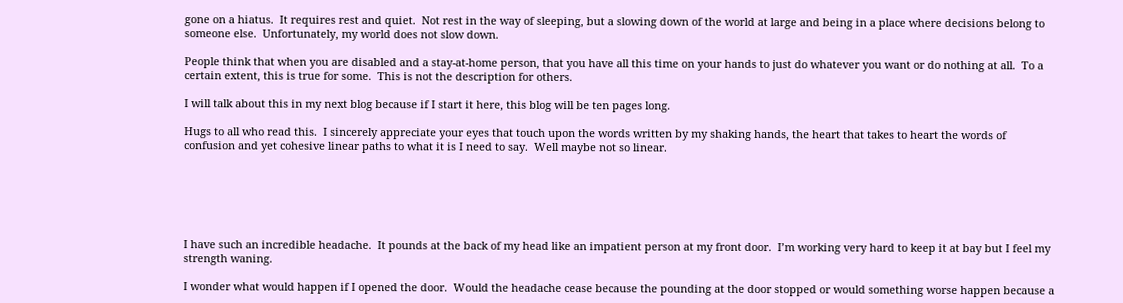gone on a hiatus.  It requires rest and quiet.  Not rest in the way of sleeping, but a slowing down of the world at large and being in a place where decisions belong to someone else.  Unfortunately, my world does not slow down.

People think that when you are disabled and a stay-at-home person, that you have all this time on your hands to just do whatever you want or do nothing at all.  To a certain extent, this is true for some.  This is not the description for others.

I will talk about this in my next blog because if I start it here, this blog will be ten pages long.

Hugs to all who read this.  I sincerely appreciate your eyes that touch upon the words written by my shaking hands, the heart that takes to heart the words of confusion and yet cohesive linear paths to what it is I need to say.  Well maybe not so linear.






I have such an incredible headache.  It pounds at the back of my head like an impatient person at my front door.  I’m working very hard to keep it at bay but I feel my strength waning.

I wonder what would happen if I opened the door.  Would the headache cease because the pounding at the door stopped or would something worse happen because a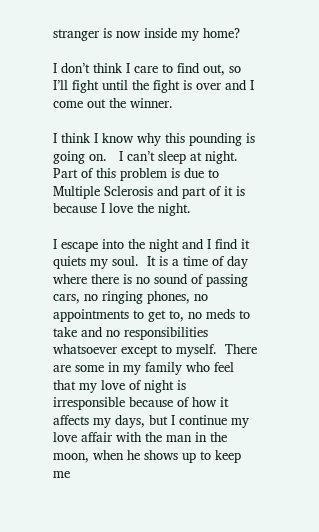stranger is now inside my home?

I don’t think I care to find out, so I’ll fight until the fight is over and I come out the winner.

I think I know why this pounding is going on.   I can’t sleep at night.  Part of this problem is due to Multiple Sclerosis and part of it is because I love the night.

I escape into the night and I find it quiets my soul.  It is a time of day where there is no sound of passing cars, no ringing phones, no appointments to get to, no meds to take and no responsibilities whatsoever except to myself.  There are some in my family who feel that my love of night is irresponsible because of how it affects my days, but I continue my love affair with the man in the moon, when he shows up to keep me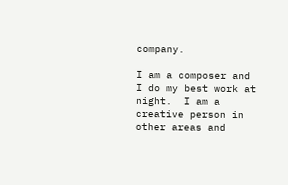company.

I am a composer and I do my best work at night.  I am a creative person in other areas and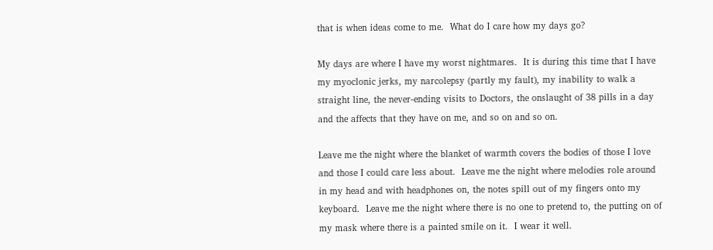that is when ideas come to me.  What do I care how my days go?

My days are where I have my worst nightmares.  It is during this time that I have my myoclonic jerks, my narcolepsy (partly my fault), my inability to walk a straight line, the never-ending visits to Doctors, the onslaught of 38 pills in a day and the affects that they have on me, and so on and so on.

Leave me the night where the blanket of warmth covers the bodies of those I love and those I could care less about.  Leave me the night where melodies role around in my head and with headphones on, the notes spill out of my fingers onto my keyboard.  Leave me the night where there is no one to pretend to, the putting on of my mask where there is a painted smile on it.  I wear it well.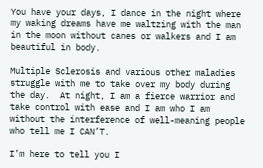You have your days, I dance in the night where my waking dreams have me waltzing with the man in the moon without canes or walkers and I am beautiful in body.

Multiple Sclerosis and various other maladies struggle with me to take over my body during the day.  At night, I am a fierce warrior and take control with ease and I am who I am without the interference of well-meaning people who tell me I CAN’T.

I’m here to tell you I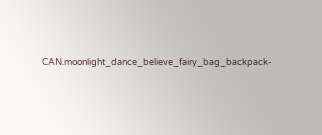CAN.moonlight_dance_believe_fairy_bag_backpack-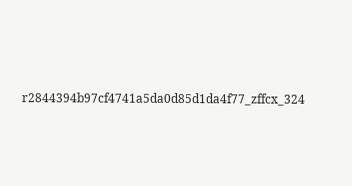r2844394b97cf4741a5da0d85d1da4f77_zffcx_324